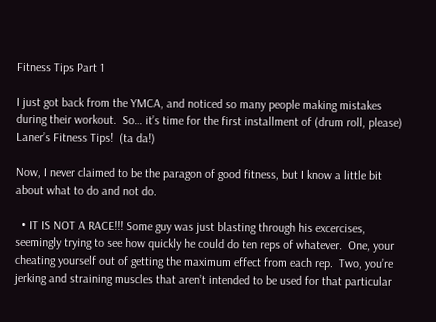Fitness Tips Part 1

I just got back from the YMCA, and noticed so many people making mistakes during their workout.  So… it’s time for the first installment of (drum roll, please) Laner’s Fitness Tips!  (ta da!)

Now, I never claimed to be the paragon of good fitness, but I know a little bit about what to do and not do.

  • IT IS NOT A RACE!!! Some guy was just blasting through his excercises, seemingly trying to see how quickly he could do ten reps of whatever.  One, your cheating yourself out of getting the maximum effect from each rep.  Two, you’re jerking and straining muscles that aren’t intended to be used for that particular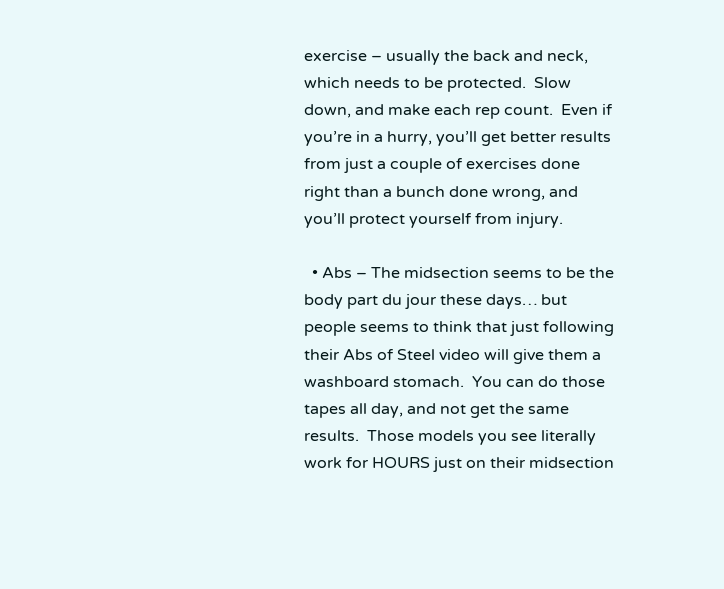exercise – usually the back and neck, which needs to be protected.  Slow down, and make each rep count.  Even if you’re in a hurry, you’ll get better results from just a couple of exercises done right than a bunch done wrong, and you’ll protect yourself from injury.

  • Abs – The midsection seems to be the body part du jour these days… but people seems to think that just following their Abs of Steel video will give them a washboard stomach.  You can do those tapes all day, and not get the same results.  Those models you see literally work for HOURS just on their midsection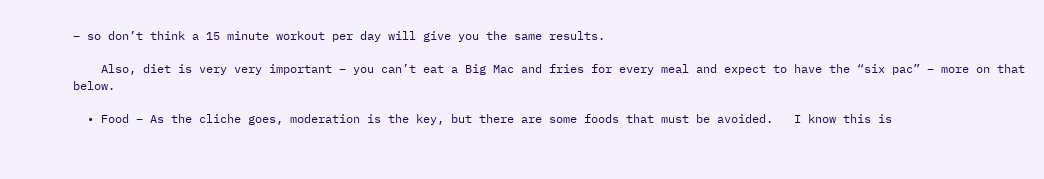– so don’t think a 15 minute workout per day will give you the same results.

    Also, diet is very very important – you can’t eat a Big Mac and fries for every meal and expect to have the “six pac” – more on that below.

  • Food – As the cliche goes, moderation is the key, but there are some foods that must be avoided.   I know this is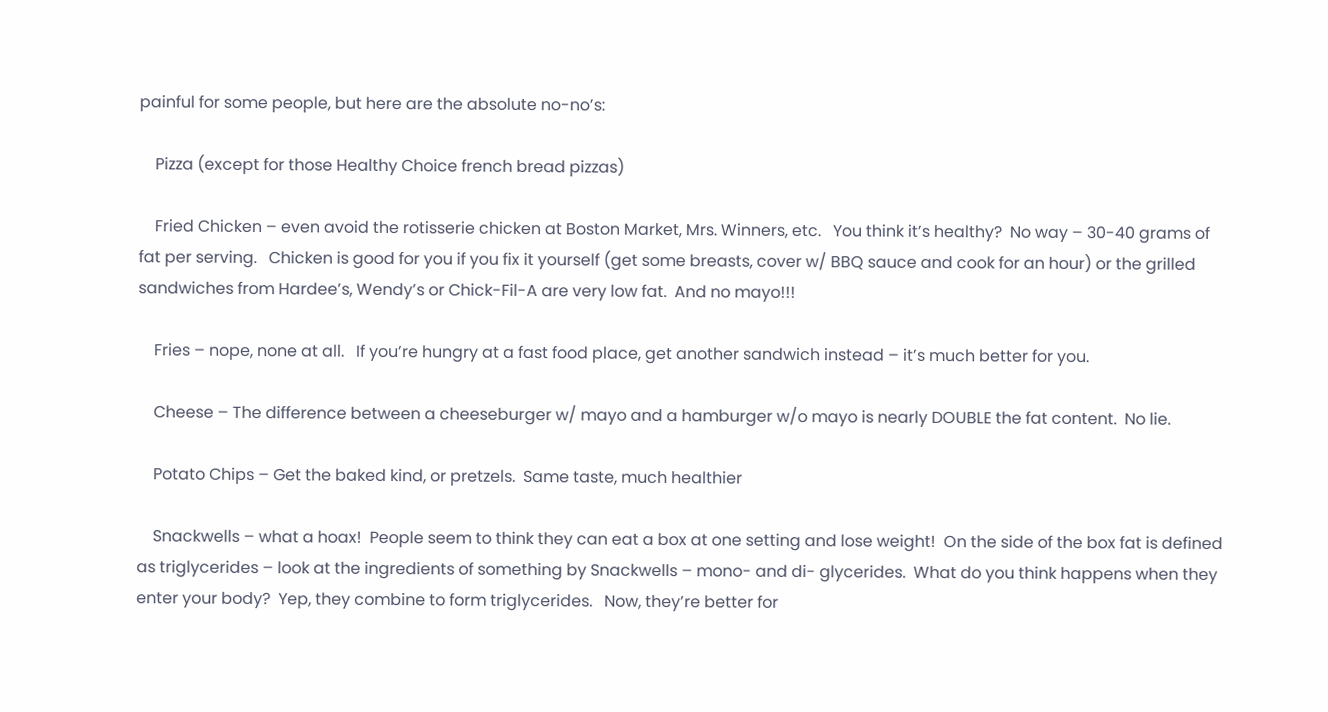painful for some people, but here are the absolute no-no’s:

    Pizza (except for those Healthy Choice french bread pizzas)

    Fried Chicken – even avoid the rotisserie chicken at Boston Market, Mrs. Winners, etc.   You think it’s healthy?  No way – 30-40 grams of fat per serving.   Chicken is good for you if you fix it yourself (get some breasts, cover w/ BBQ sauce and cook for an hour) or the grilled sandwiches from Hardee’s, Wendy’s or Chick-Fil-A are very low fat.  And no mayo!!!

    Fries – nope, none at all.   If you’re hungry at a fast food place, get another sandwich instead – it’s much better for you.

    Cheese – The difference between a cheeseburger w/ mayo and a hamburger w/o mayo is nearly DOUBLE the fat content.  No lie.

    Potato Chips – Get the baked kind, or pretzels.  Same taste, much healthier

    Snackwells – what a hoax!  People seem to think they can eat a box at one setting and lose weight!  On the side of the box fat is defined as triglycerides – look at the ingredients of something by Snackwells – mono- and di- glycerides.  What do you think happens when they enter your body?  Yep, they combine to form triglycerides.   Now, they’re better for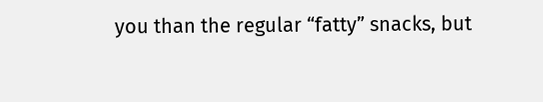you than the regular “fatty” snacks, but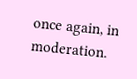once again, in moderation.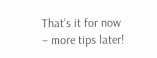That’s it for now – more tips later!